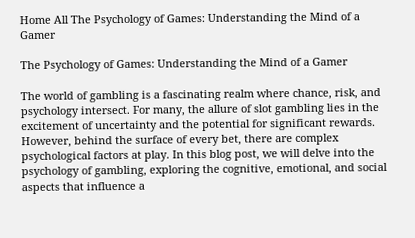Home All The Psychology of Games: Understanding the Mind of a Gamer

The Psychology of Games: Understanding the Mind of a Gamer

The world of gambling is a fascinating realm where chance, risk, and psychology intersect. For many, the allure of slot gambling lies in the excitement of uncertainty and the potential for significant rewards. However, behind the surface of every bet, there are complex psychological factors at play. In this blog post, we will delve into the psychology of gambling, exploring the cognitive, emotional, and social aspects that influence a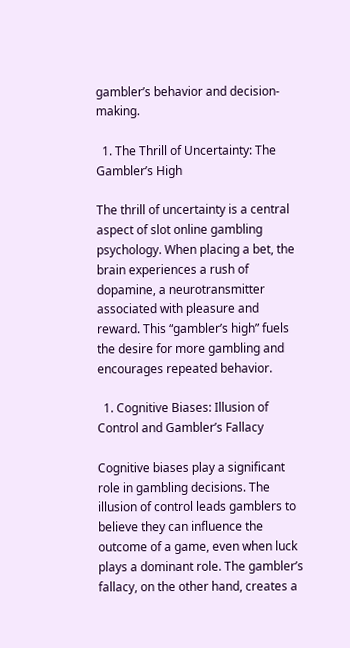gambler’s behavior and decision-making.

  1. The Thrill of Uncertainty: The Gambler’s High

The thrill of uncertainty is a central aspect of slot online gambling psychology. When placing a bet, the brain experiences a rush of dopamine, a neurotransmitter associated with pleasure and reward. This “gambler’s high” fuels the desire for more gambling and encourages repeated behavior.

  1. Cognitive Biases: Illusion of Control and Gambler’s Fallacy

Cognitive biases play a significant role in gambling decisions. The illusion of control leads gamblers to believe they can influence the outcome of a game, even when luck plays a dominant role. The gambler’s fallacy, on the other hand, creates a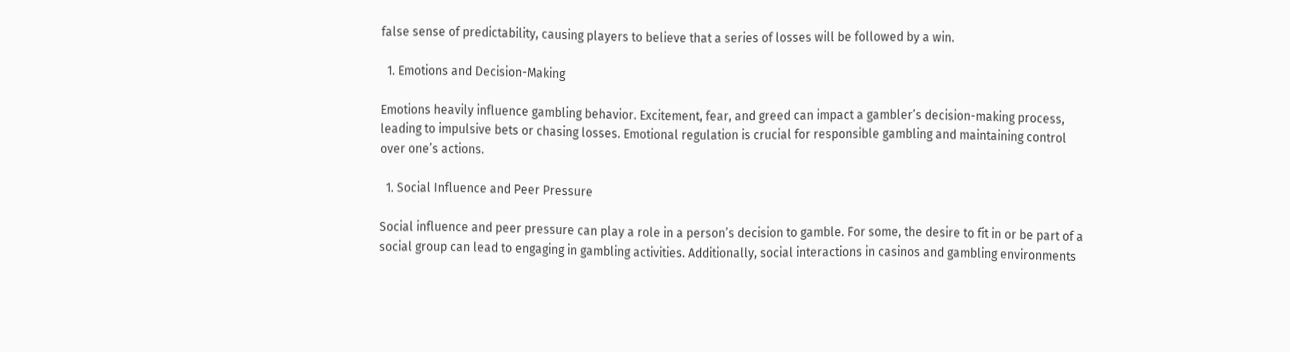false sense of predictability, causing players to believe that a series of losses will be followed by a win.

  1. Emotions and Decision-Making

Emotions heavily influence gambling behavior. Excitement, fear, and greed can impact a gambler’s decision-making process, leading to impulsive bets or chasing losses. Emotional regulation is crucial for responsible gambling and maintaining control over one’s actions.

  1. Social Influence and Peer Pressure

Social influence and peer pressure can play a role in a person’s decision to gamble. For some, the desire to fit in or be part of a social group can lead to engaging in gambling activities. Additionally, social interactions in casinos and gambling environments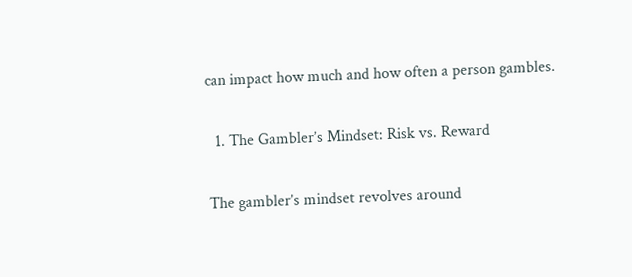can impact how much and how often a person gambles.

  1. The Gambler’s Mindset: Risk vs. Reward

The gambler’s mindset revolves around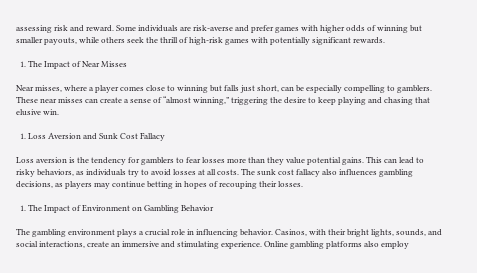assessing risk and reward. Some individuals are risk-averse and prefer games with higher odds of winning but smaller payouts, while others seek the thrill of high-risk games with potentially significant rewards.

  1. The Impact of Near Misses

Near misses, where a player comes close to winning but falls just short, can be especially compelling to gamblers. These near misses can create a sense of “almost winning,” triggering the desire to keep playing and chasing that elusive win.

  1. Loss Aversion and Sunk Cost Fallacy

Loss aversion is the tendency for gamblers to fear losses more than they value potential gains. This can lead to risky behaviors, as individuals try to avoid losses at all costs. The sunk cost fallacy also influences gambling decisions, as players may continue betting in hopes of recouping their losses.

  1. The Impact of Environment on Gambling Behavior

The gambling environment plays a crucial role in influencing behavior. Casinos, with their bright lights, sounds, and social interactions, create an immersive and stimulating experience. Online gambling platforms also employ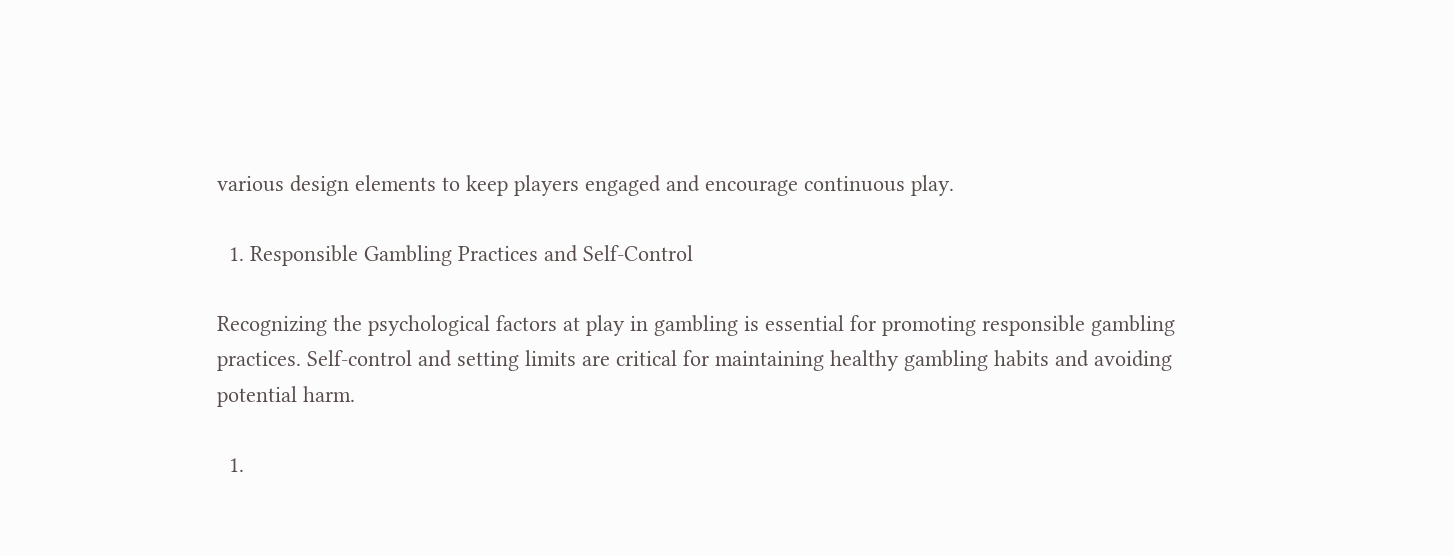various design elements to keep players engaged and encourage continuous play.

  1. Responsible Gambling Practices and Self-Control

Recognizing the psychological factors at play in gambling is essential for promoting responsible gambling practices. Self-control and setting limits are critical for maintaining healthy gambling habits and avoiding potential harm.

  1.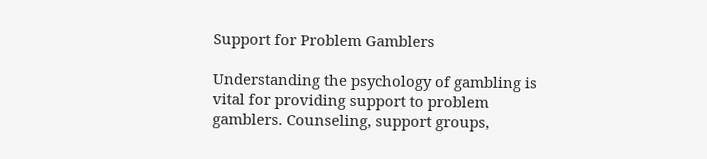Support for Problem Gamblers

Understanding the psychology of gambling is vital for providing support to problem gamblers. Counseling, support groups,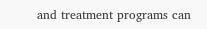and treatment programs can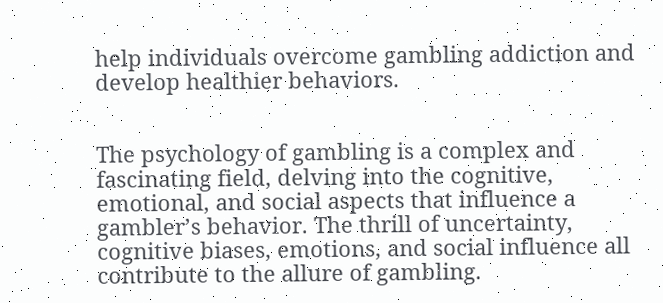help individuals overcome gambling addiction and develop healthier behaviors.


The psychology of gambling is a complex and fascinating field, delving into the cognitive, emotional, and social aspects that influence a gambler’s behavior. The thrill of uncertainty, cognitive biases, emotions, and social influence all contribute to the allure of gambling.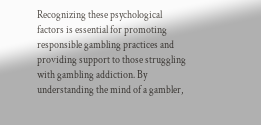Recognizing these psychological factors is essential for promoting responsible gambling practices and providing support to those struggling with gambling addiction. By understanding the mind of a gambler,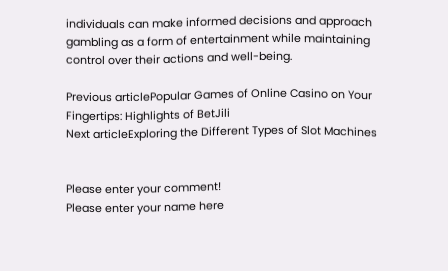individuals can make informed decisions and approach gambling as a form of entertainment while maintaining control over their actions and well-being.

Previous articlePopular Games of Online Casino on Your Fingertips: Highlights of BetJili
Next articleExploring the Different Types of Slot Machines


Please enter your comment!
Please enter your name here